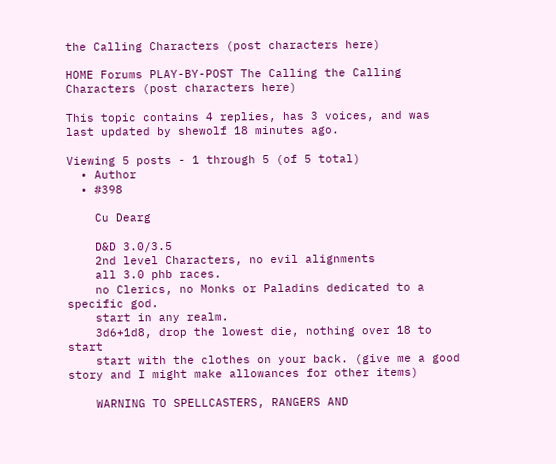the Calling Characters (post characters here)

HOME Forums PLAY-BY-POST The Calling the Calling Characters (post characters here)

This topic contains 4 replies, has 3 voices, and was last updated by shewolf 18 minutes ago.

Viewing 5 posts - 1 through 5 (of 5 total)
  • Author
  • #398

    Cu Dearg

    D&D 3.0/3.5
    2nd level Characters, no evil alignments
    all 3.0 phb races.
    no Clerics, no Monks or Paladins dedicated to a specific god.
    start in any realm.
    3d6+1d8, drop the lowest die, nothing over 18 to start
    start with the clothes on your back. (give me a good story and I might make allowances for other items)

    WARNING TO SPELLCASTERS, RANGERS AND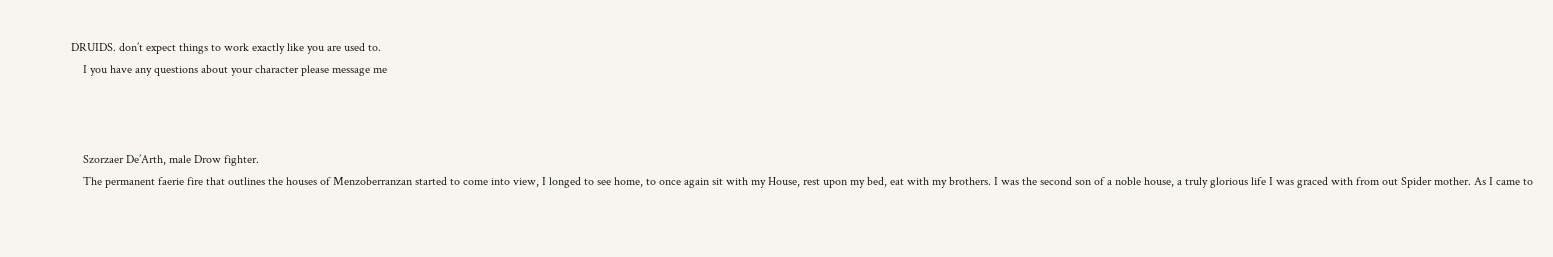DRUIDS. don’t expect things to work exactly like you are used to.
    I you have any questions about your character please message me



    Szorzaer De’Arth, male Drow fighter.
    The permanent faerie fire that outlines the houses of Menzoberranzan started to come into view, I longed to see home, to once again sit with my House, rest upon my bed, eat with my brothers. I was the second son of a noble house, a truly glorious life I was graced with from out Spider mother. As I came to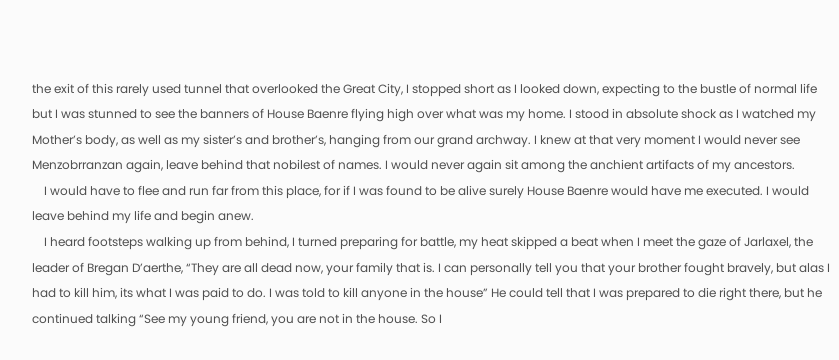the exit of this rarely used tunnel that overlooked the Great City, I stopped short as I looked down, expecting to the bustle of normal life but I was stunned to see the banners of House Baenre flying high over what was my home. I stood in absolute shock as I watched my Mother’s body, as well as my sister’s and brother’s, hanging from our grand archway. I knew at that very moment I would never see Menzobrranzan again, leave behind that nobilest of names. I would never again sit among the anchient artifacts of my ancestors.
    I would have to flee and run far from this place, for if I was found to be alive surely House Baenre would have me executed. I would leave behind my life and begin anew.
    I heard footsteps walking up from behind, I turned preparing for battle, my heat skipped a beat when I meet the gaze of Jarlaxel, the leader of Bregan D’aerthe, “They are all dead now, your family that is. I can personally tell you that your brother fought bravely, but alas I had to kill him, its what I was paid to do. I was told to kill anyone in the house” He could tell that I was prepared to die right there, but he continued talking “See my young friend, you are not in the house. So I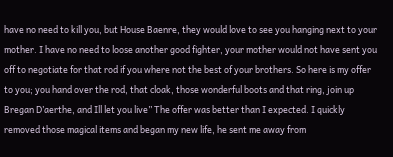have no need to kill you, but House Baenre, they would love to see you hanging next to your mother. I have no need to loose another good fighter, your mother would not have sent you off to negotiate for that rod if you where not the best of your brothers. So here is my offer to you; you hand over the rod, that cloak, those wonderful boots and that ring, join up Bregan D’aerthe, and Ill let you live” The offer was better than I expected. I quickly removed those magical items and began my new life, he sent me away from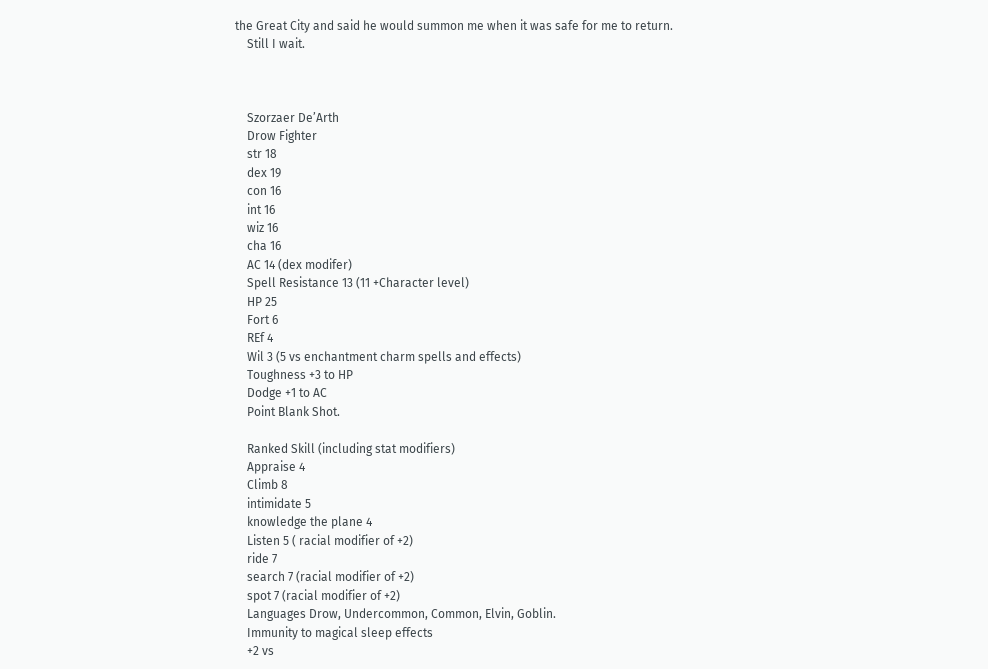the Great City and said he would summon me when it was safe for me to return.
    Still I wait.



    Szorzaer De’Arth
    Drow Fighter
    str 18
    dex 19
    con 16
    int 16
    wiz 16
    cha 16
    AC 14 (dex modifer)
    Spell Resistance 13 (11 +Character level)
    HP 25
    Fort 6
    REf 4
    Wil 3 (5 vs enchantment charm spells and effects)
    Toughness +3 to HP
    Dodge +1 to AC
    Point Blank Shot.

    Ranked Skill (including stat modifiers)
    Appraise 4
    Climb 8
    intimidate 5
    knowledge the plane 4
    Listen 5 ( racial modifier of +2)
    ride 7
    search 7 (racial modifier of +2)
    spot 7 (racial modifier of +2)
    Languages Drow, Undercommon, Common, Elvin, Goblin.
    Immunity to magical sleep effects
    +2 vs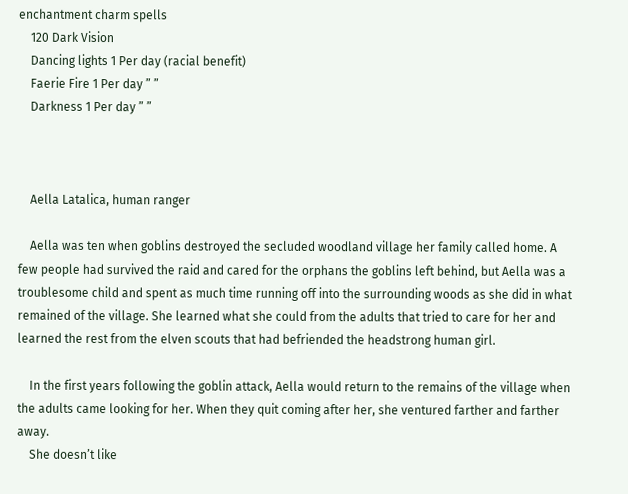enchantment charm spells
    120 Dark Vision
    Dancing lights 1 Per day (racial benefit)
    Faerie Fire 1 Per day ” ”
    Darkness 1 Per day ” ”



    Aella Latalica, human ranger

    Aella was ten when goblins destroyed the secluded woodland village her family called home. A few people had survived the raid and cared for the orphans the goblins left behind, but Aella was a troublesome child and spent as much time running off into the surrounding woods as she did in what remained of the village. She learned what she could from the adults that tried to care for her and learned the rest from the elven scouts that had befriended the headstrong human girl.

    In the first years following the goblin attack, Aella would return to the remains of the village when the adults came looking for her. When they quit coming after her, she ventured farther and farther away.
    She doesn’t like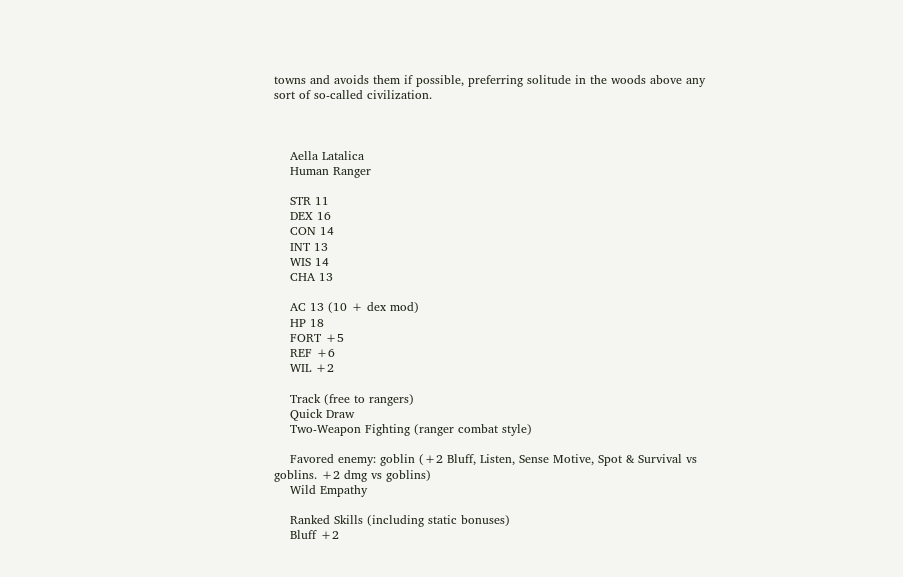towns and avoids them if possible, preferring solitude in the woods above any sort of so-called civilization.



    Aella Latalica
    Human Ranger

    STR 11
    DEX 16
    CON 14
    INT 13
    WIS 14
    CHA 13

    AC 13 (10 + dex mod)
    HP 18
    FORT +5
    REF +6
    WIL +2

    Track (free to rangers)
    Quick Draw
    Two-Weapon Fighting (ranger combat style)

    Favored enemy: goblin (+2 Bluff, Listen, Sense Motive, Spot & Survival vs goblins. +2 dmg vs goblins)
    Wild Empathy

    Ranked Skills (including static bonuses)
    Bluff +2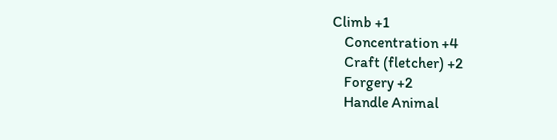Climb +1
    Concentration +4
    Craft (fletcher) +2
    Forgery +2
    Handle Animal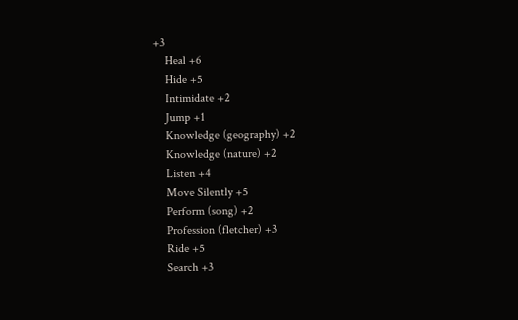+3
    Heal +6
    Hide +5
    Intimidate +2
    Jump +1
    Knowledge (geography) +2
    Knowledge (nature) +2
    Listen +4
    Move Silently +5
    Perform (song) +2
    Profession (fletcher) +3
    Ride +5
    Search +3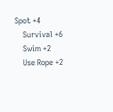Spot +4
    Survival +6
    Swim +2
    Use Rope +2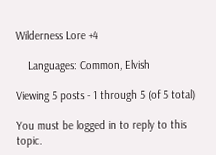Wilderness Lore +4

    Languages: Common, Elvish

Viewing 5 posts - 1 through 5 (of 5 total)

You must be logged in to reply to this topic.